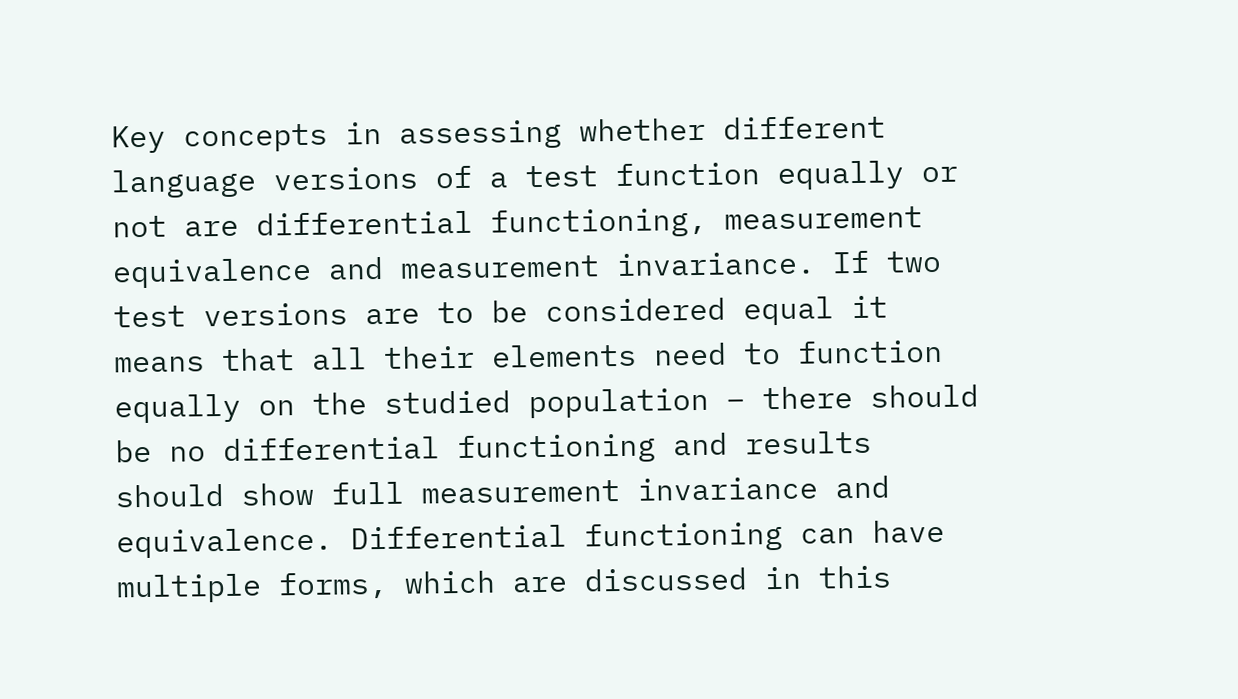Key concepts in assessing whether different language versions of a test function equally or not are differential functioning, measurement equivalence and measurement invariance. If two test versions are to be considered equal it means that all their elements need to function equally on the studied population – there should be no differential functioning and results should show full measurement invariance and equivalence. Differential functioning can have multiple forms, which are discussed in this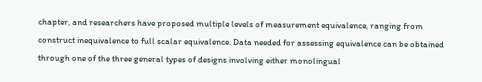chapter, and researchers have proposed multiple levels of measurement equivalence, ranging from construct inequivalence to full scalar equivalence. Data needed for assessing equivalence can be obtained through one of the three general types of designs involving either monolingual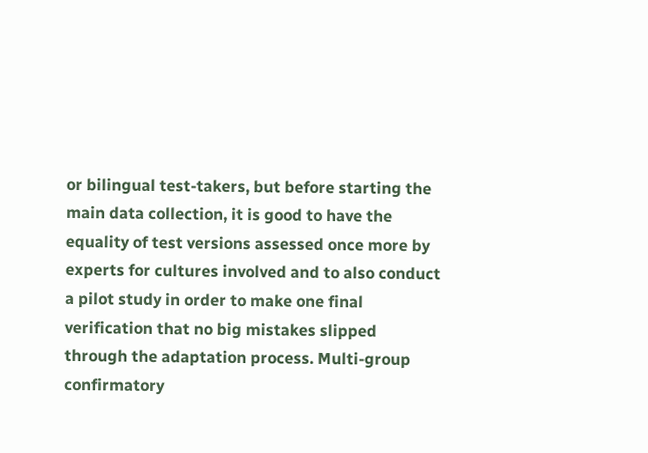or bilingual test-takers, but before starting the main data collection, it is good to have the equality of test versions assessed once more by experts for cultures involved and to also conduct a pilot study in order to make one final verification that no big mistakes slipped through the adaptation process. Multi-group confirmatory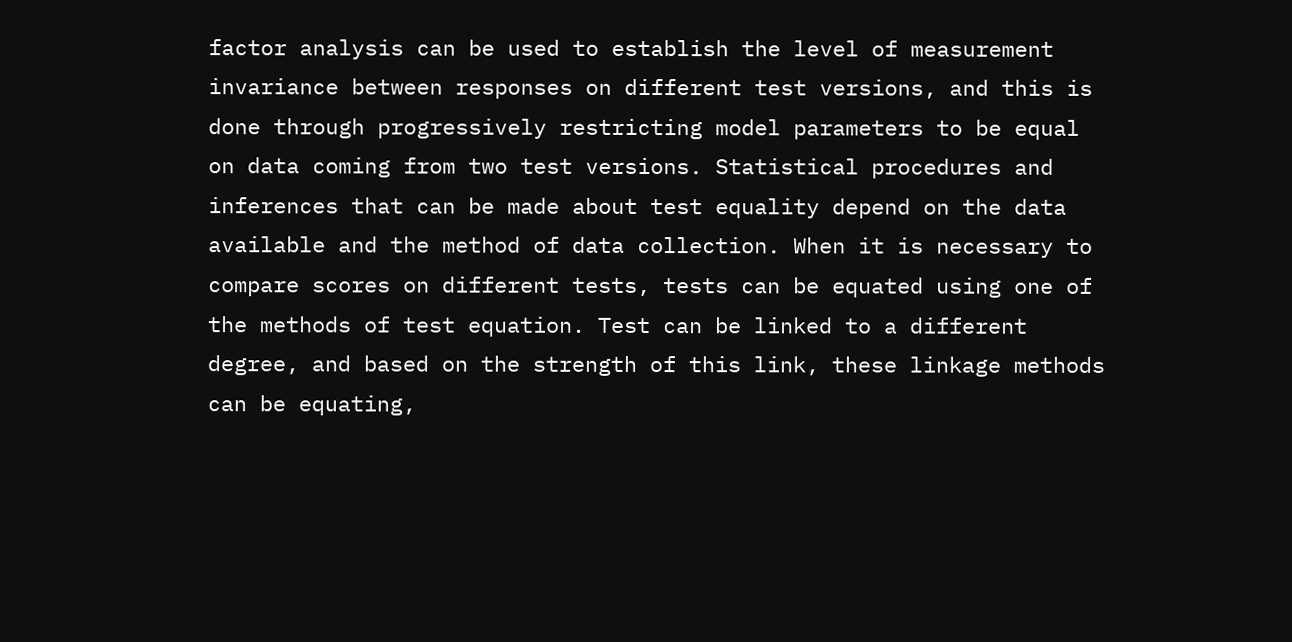factor analysis can be used to establish the level of measurement invariance between responses on different test versions, and this is done through progressively restricting model parameters to be equal on data coming from two test versions. Statistical procedures and inferences that can be made about test equality depend on the data available and the method of data collection. When it is necessary to compare scores on different tests, tests can be equated using one of the methods of test equation. Test can be linked to a different degree, and based on the strength of this link, these linkage methods can be equating,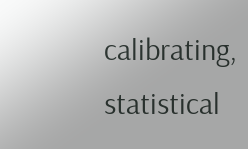calibrating, statistical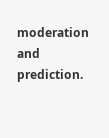moderation and prediction.